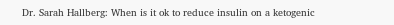Dr. Sarah Hallberg: When is it ok to reduce insulin on a ketogenic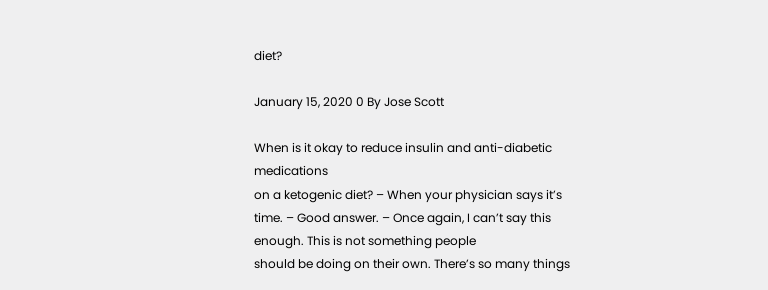diet?

January 15, 2020 0 By Jose Scott

When is it okay to reduce insulin and anti-diabetic medications
on a ketogenic diet? – When your physician says it’s time. – Good answer. – Once again, I can’t say this enough. This is not something people
should be doing on their own. There’s so many things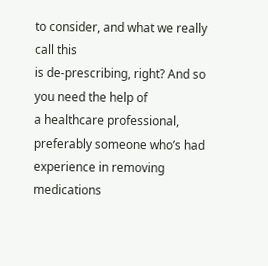to consider, and what we really call this
is de-prescribing, right? And so you need the help of
a healthcare professional, preferably someone who’s had experience in removing medications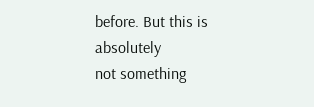before. But this is absolutely
not something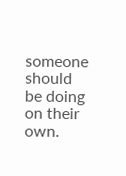someone should be doing on their own.